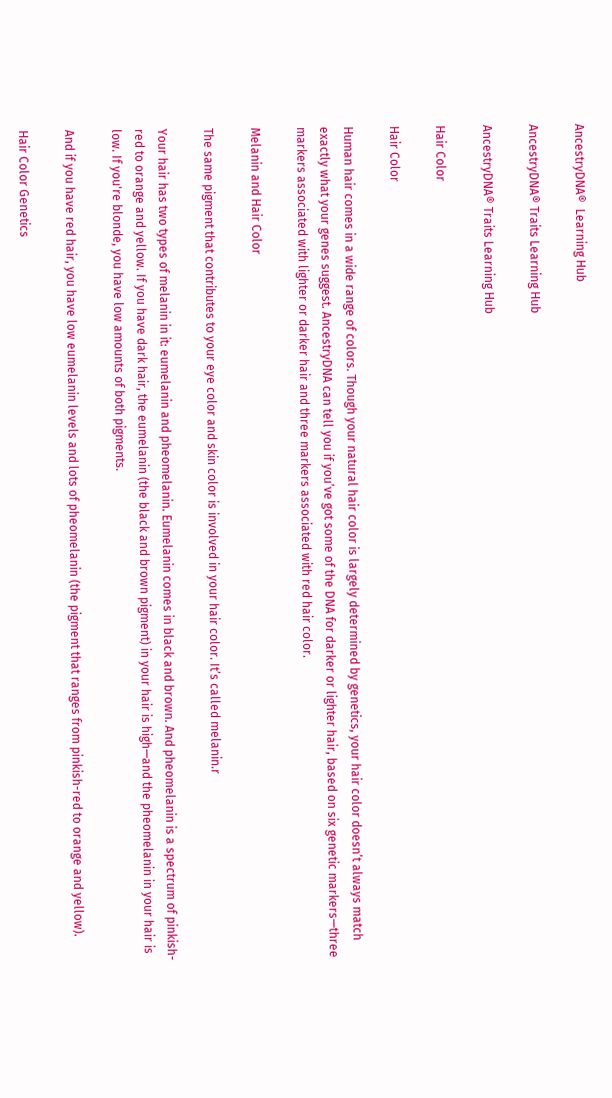AncestryDNA®  Learning Hub

AncestryDNA® Traits Learning Hub

AncestryDNA® Traits Learning Hub

Hair Color

Hair Color

Human hair comes in a wide range of colors. Though your natural hair color is largely determined by genetics, your hair color doesn’t always match exactly what your genes suggest. AncestryDNA can tell you if you’ve got some of the DNA for darker or lighter hair, based on six genetic markers—three markers associated with lighter or darker hair and three markers associated with red hair color.

Melanin and Hair Color

The same pigment that contributes to your eye color and skin color is involved in your hair color. It’s called melanin.r

Your hair has two types of melanin in it: eumelanin and pheomelanin. Eumelanin comes in black and brown. And pheomelanin is a spectrum of pinkish-red to orange and yellow. If you have dark hair, the eumelanin (the black and brown pigment) in your hair is high—and the pheomelanin in your hair is low. If you're blonde, you have low amounts of both pigments.

And if you have red hair, you have low eumelanin levels and lots of pheomelanin (the pigment that ranges from pinkish-red to orange and yellow).

Hair Color Genetics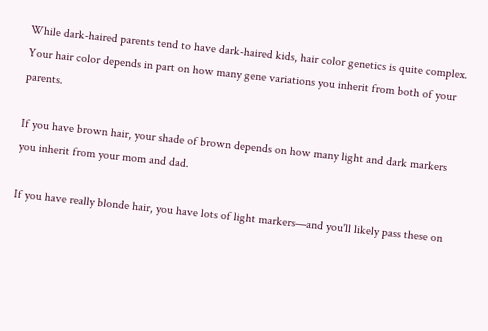While dark-haired parents tend to have dark-haired kids, hair color genetics is quite complex. Your hair color depends in part on how many gene variations you inherit from both of your parents.

If you have brown hair, your shade of brown depends on how many light and dark markers you inherit from your mom and dad.

If you have really blonde hair, you have lots of light markers—and you'll likely pass these on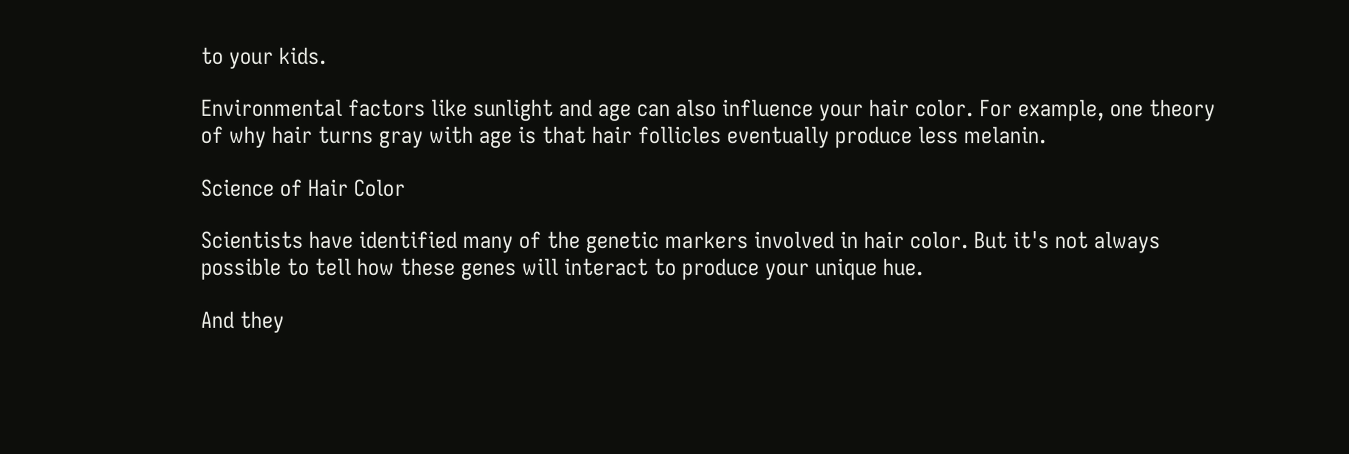to your kids.

Environmental factors like sunlight and age can also influence your hair color. For example, one theory of why hair turns gray with age is that hair follicles eventually produce less melanin.

Science of Hair Color

Scientists have identified many of the genetic markers involved in hair color. But it's not always possible to tell how these genes will interact to produce your unique hue.

And they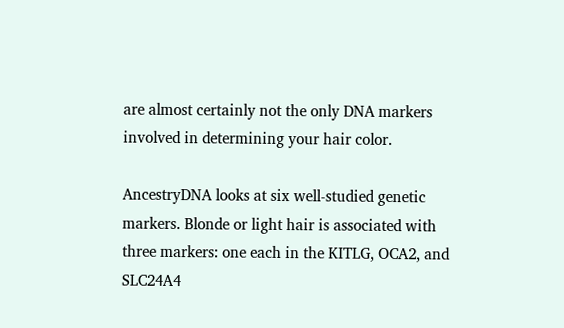are almost certainly not the only DNA markers involved in determining your hair color.

AncestryDNA looks at six well-studied genetic markers. Blonde or light hair is associated with three markers: one each in the KITLG, OCA2, and SLC24A4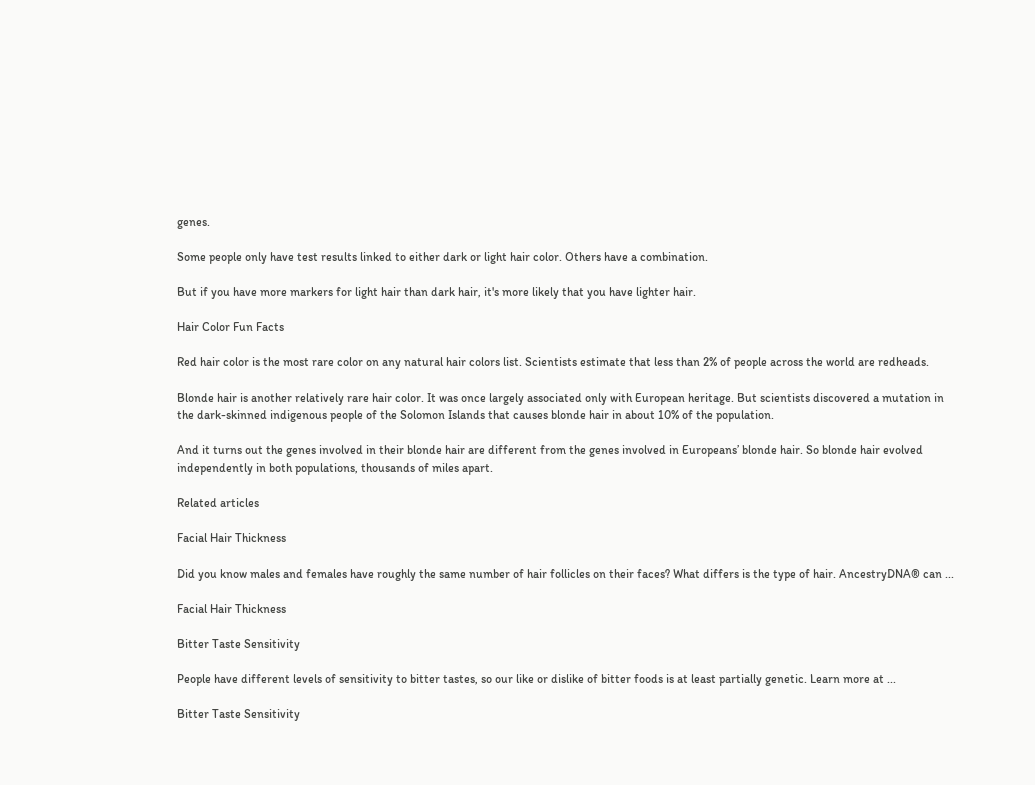genes.

Some people only have test results linked to either dark or light hair color. Others have a combination.

But if you have more markers for light hair than dark hair, it's more likely that you have lighter hair.

Hair Color Fun Facts

Red hair color is the most rare color on any natural hair colors list. Scientists estimate that less than 2% of people across the world are redheads.

Blonde hair is another relatively rare hair color. It was once largely associated only with European heritage. But scientists discovered a mutation in the dark-skinned indigenous people of the Solomon Islands that causes blonde hair in about 10% of the population.

And it turns out the genes involved in their blonde hair are different from the genes involved in Europeans’ blonde hair. So blonde hair evolved independently in both populations, thousands of miles apart.

Related articles

Facial Hair Thickness

Did you know males and females have roughly the same number of hair follicles on their faces? What differs is the type of hair. AncestryDNA® can ...

Facial Hair Thickness

Bitter Taste Sensitivity

People have different levels of sensitivity to bitter tastes, so our like or dislike of bitter foods is at least partially genetic. Learn more at ...

Bitter Taste Sensitivity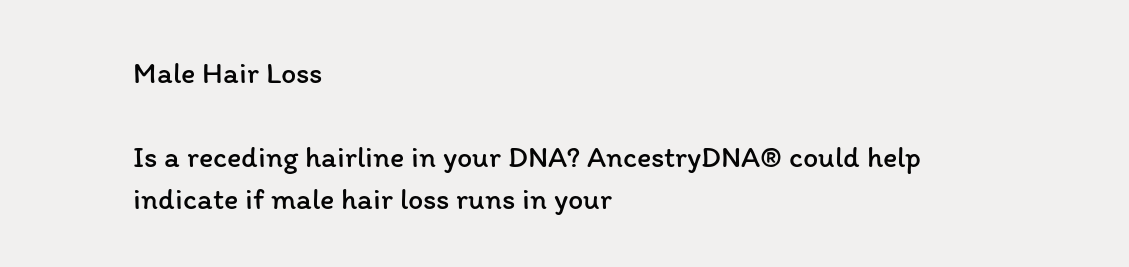Male Hair Loss

Is a receding hairline in your DNA? AncestryDNA® could help indicate if male hair loss runs in your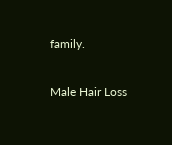family.

Male Hair Loss